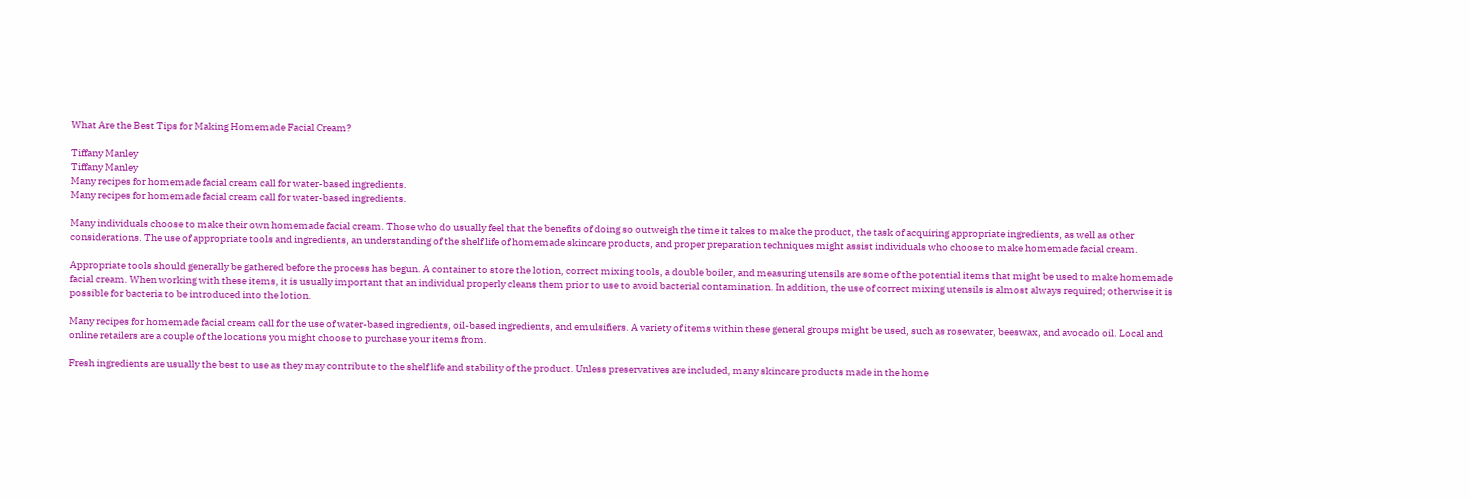What Are the Best Tips for Making Homemade Facial Cream?

Tiffany Manley
Tiffany Manley
Many recipes for homemade facial cream call for water-based ingredients.
Many recipes for homemade facial cream call for water-based ingredients.

Many individuals choose to make their own homemade facial cream. Those who do usually feel that the benefits of doing so outweigh the time it takes to make the product, the task of acquiring appropriate ingredients, as well as other considerations. The use of appropriate tools and ingredients, an understanding of the shelf life of homemade skincare products, and proper preparation techniques might assist individuals who choose to make homemade facial cream.

Appropriate tools should generally be gathered before the process has begun. A container to store the lotion, correct mixing tools, a double boiler, and measuring utensils are some of the potential items that might be used to make homemade facial cream. When working with these items, it is usually important that an individual properly cleans them prior to use to avoid bacterial contamination. In addition, the use of correct mixing utensils is almost always required; otherwise it is possible for bacteria to be introduced into the lotion.

Many recipes for homemade facial cream call for the use of water-based ingredients, oil-based ingredients, and emulsifiers. A variety of items within these general groups might be used, such as rosewater, beeswax, and avocado oil. Local and online retailers are a couple of the locations you might choose to purchase your items from.

Fresh ingredients are usually the best to use as they may contribute to the shelf life and stability of the product. Unless preservatives are included, many skincare products made in the home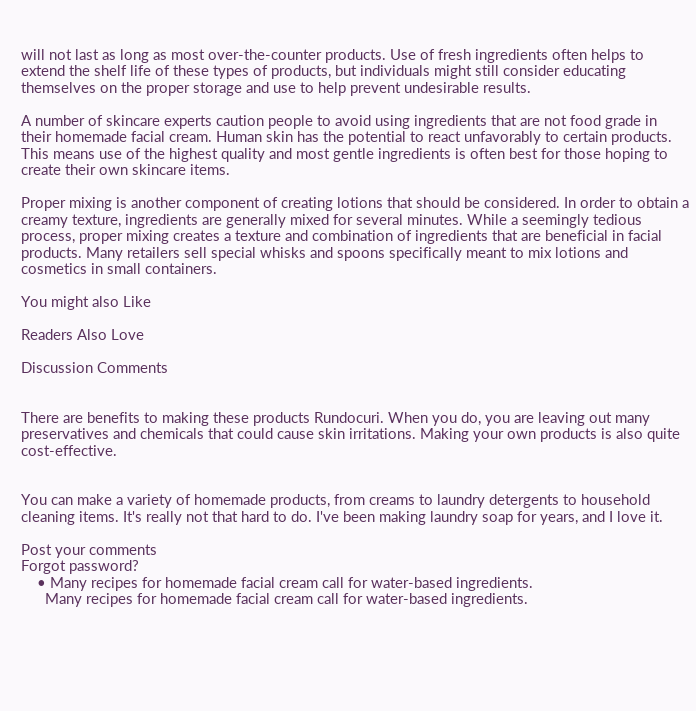will not last as long as most over-the-counter products. Use of fresh ingredients often helps to extend the shelf life of these types of products, but individuals might still consider educating themselves on the proper storage and use to help prevent undesirable results.

A number of skincare experts caution people to avoid using ingredients that are not food grade in their homemade facial cream. Human skin has the potential to react unfavorably to certain products. This means use of the highest quality and most gentle ingredients is often best for those hoping to create their own skincare items.

Proper mixing is another component of creating lotions that should be considered. In order to obtain a creamy texture, ingredients are generally mixed for several minutes. While a seemingly tedious process, proper mixing creates a texture and combination of ingredients that are beneficial in facial products. Many retailers sell special whisks and spoons specifically meant to mix lotions and cosmetics in small containers.

You might also Like

Readers Also Love

Discussion Comments


There are benefits to making these products Rundocuri. When you do, you are leaving out many preservatives and chemicals that could cause skin irritations. Making your own products is also quite cost-effective.


You can make a variety of homemade products, from creams to laundry detergents to household cleaning items. It's really not that hard to do. I've been making laundry soap for years, and I love it.

Post your comments
Forgot password?
    • Many recipes for homemade facial cream call for water-based ingredients.
      Many recipes for homemade facial cream call for water-based ingredients.